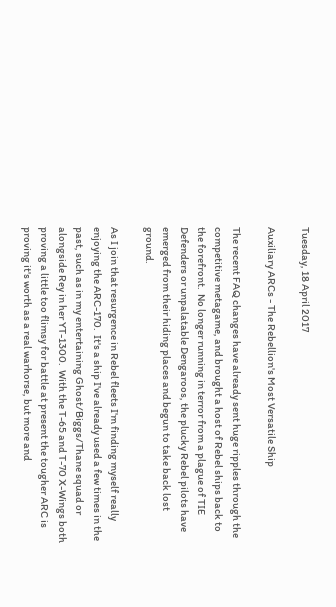Tuesday, 18 April 2017

Auxiliary ARCs - The Rebellion's Most Versatile Ship

The recent FAQ changes have already sent huge ripples through the competitive metagame, and brought a host of Rebel ships back to the forefront.  No longer running in terror from a plague of TIE Defenders or unpalatable Dengaroos, the plucky Rebel pilots have emerged from their hiding places and begun to take back lost ground.

As I join that resurgence in Rebel fleets I'm finding myself really enjoying the ARC-170.  It's a ship I've already used a few times in the past, such as in my entertaining Ghost/Biggs/Thane squad or alongside Rey in her YT-1300.  With the T-65 and T-70 X-Wings both proving a little too flimsy for battle at present the tougher ARC is proving it's worth as a real warhorse, but more and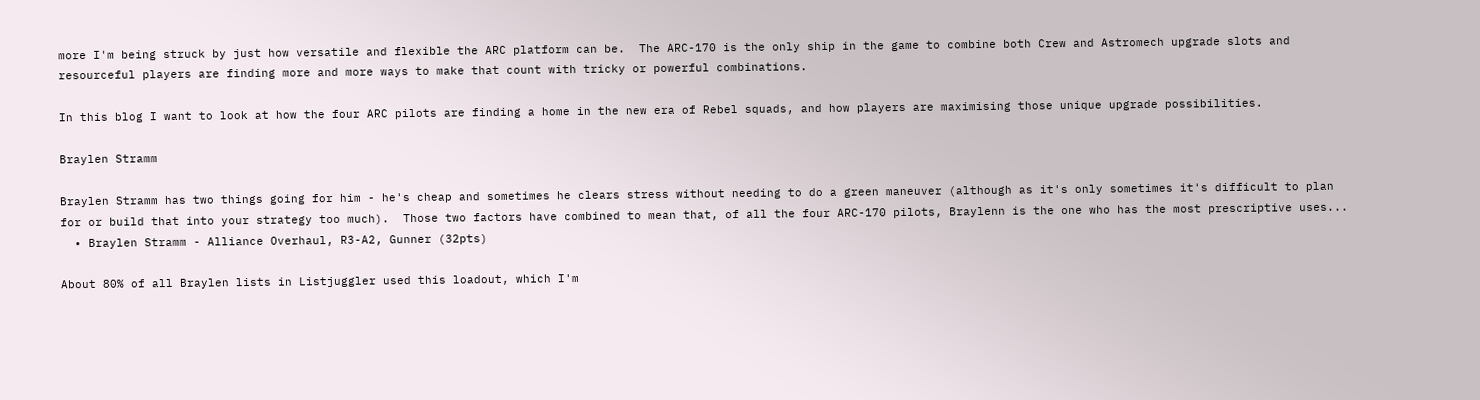more I'm being struck by just how versatile and flexible the ARC platform can be.  The ARC-170 is the only ship in the game to combine both Crew and Astromech upgrade slots and resourceful players are finding more and more ways to make that count with tricky or powerful combinations.

In this blog I want to look at how the four ARC pilots are finding a home in the new era of Rebel squads, and how players are maximising those unique upgrade possibilities.

Braylen Stramm

Braylen Stramm has two things going for him - he's cheap and sometimes he clears stress without needing to do a green maneuver (although as it's only sometimes it's difficult to plan for or build that into your strategy too much).  Those two factors have combined to mean that, of all the four ARC-170 pilots, Braylenn is the one who has the most prescriptive uses...
  • Braylen Stramm - Alliance Overhaul, R3-A2, Gunner (32pts)

About 80% of all Braylen lists in Listjuggler used this loadout, which I'm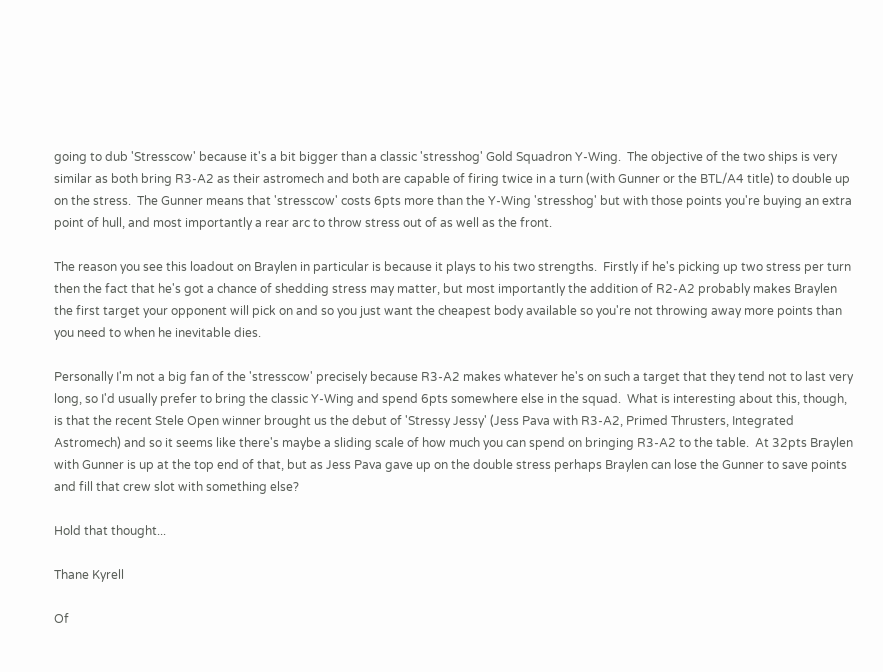going to dub 'Stresscow' because it's a bit bigger than a classic 'stresshog' Gold Squadron Y-Wing.  The objective of the two ships is very similar as both bring R3-A2 as their astromech and both are capable of firing twice in a turn (with Gunner or the BTL/A4 title) to double up on the stress.  The Gunner means that 'stresscow' costs 6pts more than the Y-Wing 'stresshog' but with those points you're buying an extra point of hull, and most importantly a rear arc to throw stress out of as well as the front.

The reason you see this loadout on Braylen in particular is because it plays to his two strengths.  Firstly if he's picking up two stress per turn then the fact that he's got a chance of shedding stress may matter, but most importantly the addition of R2-A2 probably makes Braylen the first target your opponent will pick on and so you just want the cheapest body available so you're not throwing away more points than you need to when he inevitable dies.

Personally I'm not a big fan of the 'stresscow' precisely because R3-A2 makes whatever he's on such a target that they tend not to last very long, so I'd usually prefer to bring the classic Y-Wing and spend 6pts somewhere else in the squad.  What is interesting about this, though, is that the recent Stele Open winner brought us the debut of 'Stressy Jessy' (Jess Pava with R3-A2, Primed Thrusters, Integrated Astromech) and so it seems like there's maybe a sliding scale of how much you can spend on bringing R3-A2 to the table.  At 32pts Braylen with Gunner is up at the top end of that, but as Jess Pava gave up on the double stress perhaps Braylen can lose the Gunner to save points and fill that crew slot with something else?

Hold that thought...

Thane Kyrell

Of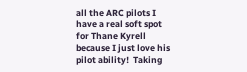all the ARC pilots I have a real soft spot for Thane Kyrell because I just love his pilot ability!  Taking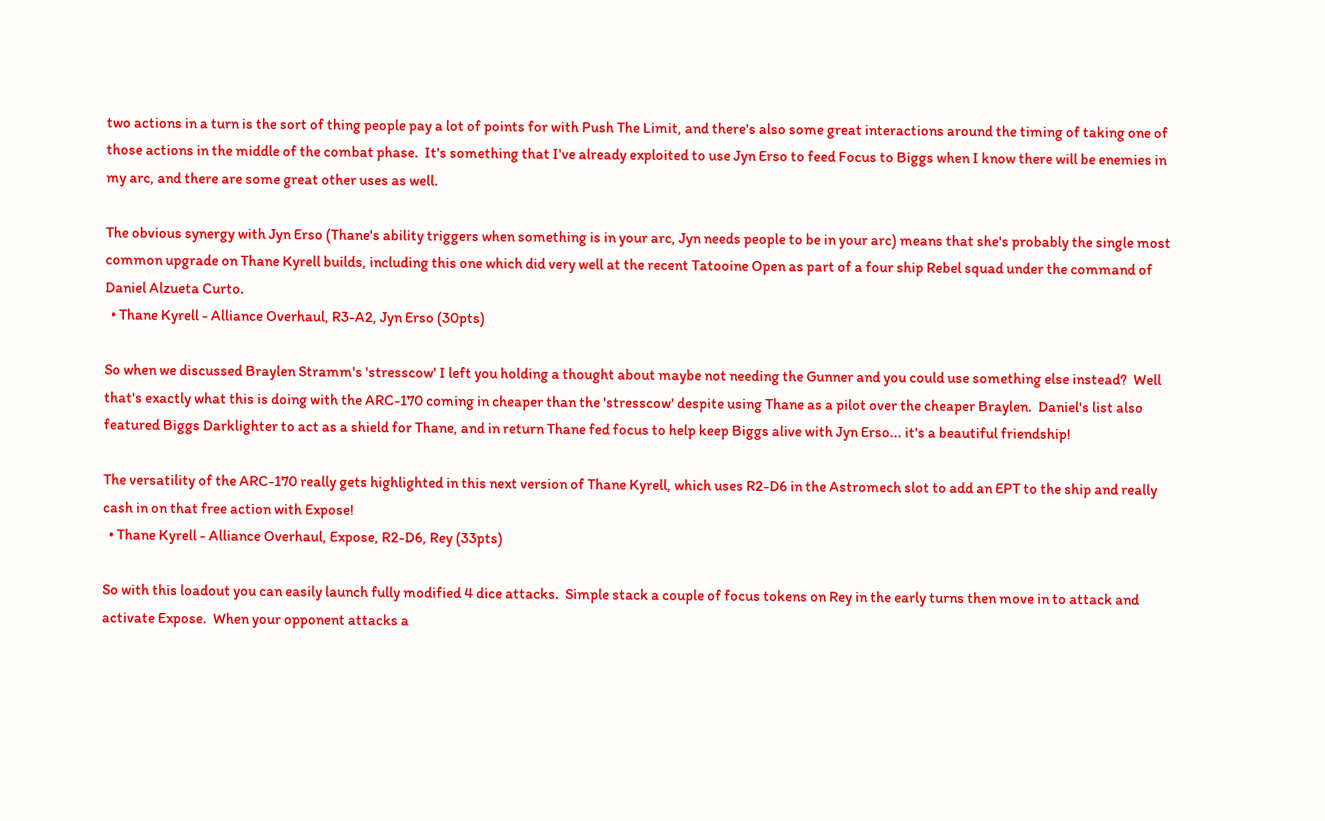two actions in a turn is the sort of thing people pay a lot of points for with Push The Limit, and there's also some great interactions around the timing of taking one of those actions in the middle of the combat phase.  It's something that I've already exploited to use Jyn Erso to feed Focus to Biggs when I know there will be enemies in my arc, and there are some great other uses as well.

The obvious synergy with Jyn Erso (Thane's ability triggers when something is in your arc, Jyn needs people to be in your arc) means that she's probably the single most common upgrade on Thane Kyrell builds, including this one which did very well at the recent Tatooine Open as part of a four ship Rebel squad under the command of Daniel Alzueta Curto.
  • Thane Kyrell - Alliance Overhaul, R3-A2, Jyn Erso (30pts)

So when we discussed Braylen Stramm's 'stresscow' I left you holding a thought about maybe not needing the Gunner and you could use something else instead?  Well that's exactly what this is doing with the ARC-170 coming in cheaper than the 'stresscow' despite using Thane as a pilot over the cheaper Braylen.  Daniel's list also featured Biggs Darklighter to act as a shield for Thane, and in return Thane fed focus to help keep Biggs alive with Jyn Erso... it's a beautiful friendship!

The versatility of the ARC-170 really gets highlighted in this next version of Thane Kyrell, which uses R2-D6 in the Astromech slot to add an EPT to the ship and really cash in on that free action with Expose!
  • Thane Kyrell - Alliance Overhaul, Expose, R2-D6, Rey (33pts)

So with this loadout you can easily launch fully modified 4 dice attacks.  Simple stack a couple of focus tokens on Rey in the early turns then move in to attack and activate Expose.  When your opponent attacks a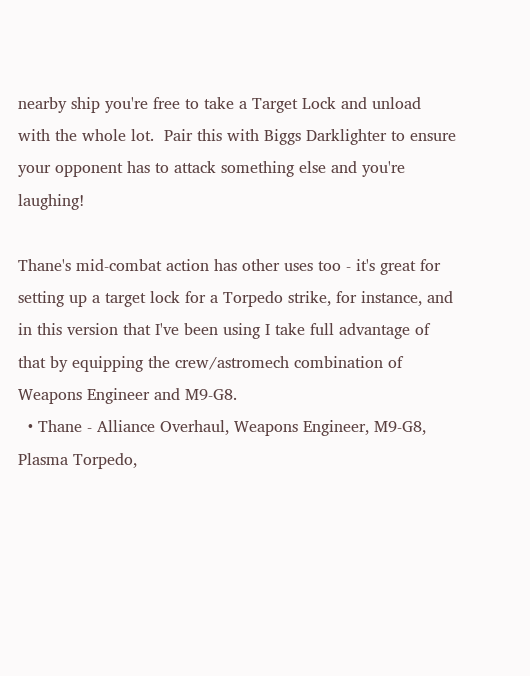nearby ship you're free to take a Target Lock and unload with the whole lot.  Pair this with Biggs Darklighter to ensure your opponent has to attack something else and you're laughing!

Thane's mid-combat action has other uses too - it's great for setting up a target lock for a Torpedo strike, for instance, and in this version that I've been using I take full advantage of that by equipping the crew/astromech combination of Weapons Engineer and M9-G8.
  • Thane - Alliance Overhaul, Weapons Engineer, M9-G8, Plasma Torpedo,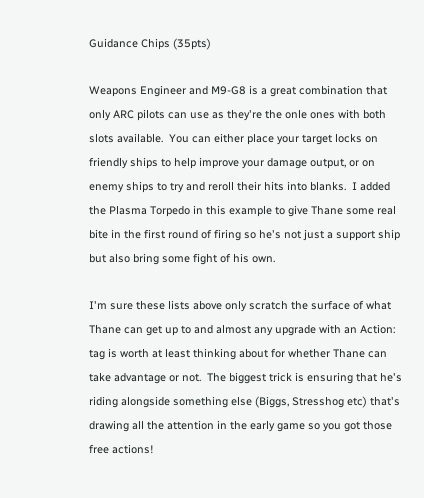Guidance Chips (35pts)

Weapons Engineer and M9-G8 is a great combination that only ARC pilots can use as they're the onle ones with both slots available.  You can either place your target locks on friendly ships to help improve your damage output, or on enemy ships to try and reroll their hits into blanks.  I added the Plasma Torpedo in this example to give Thane some real bite in the first round of firing so he's not just a support ship but also bring some fight of his own.

I'm sure these lists above only scratch the surface of what Thane can get up to and almost any upgrade with an Action: tag is worth at least thinking about for whether Thane can take advantage or not.  The biggest trick is ensuring that he's riding alongside something else (Biggs, Stresshog etc) that's drawing all the attention in the early game so you got those free actions!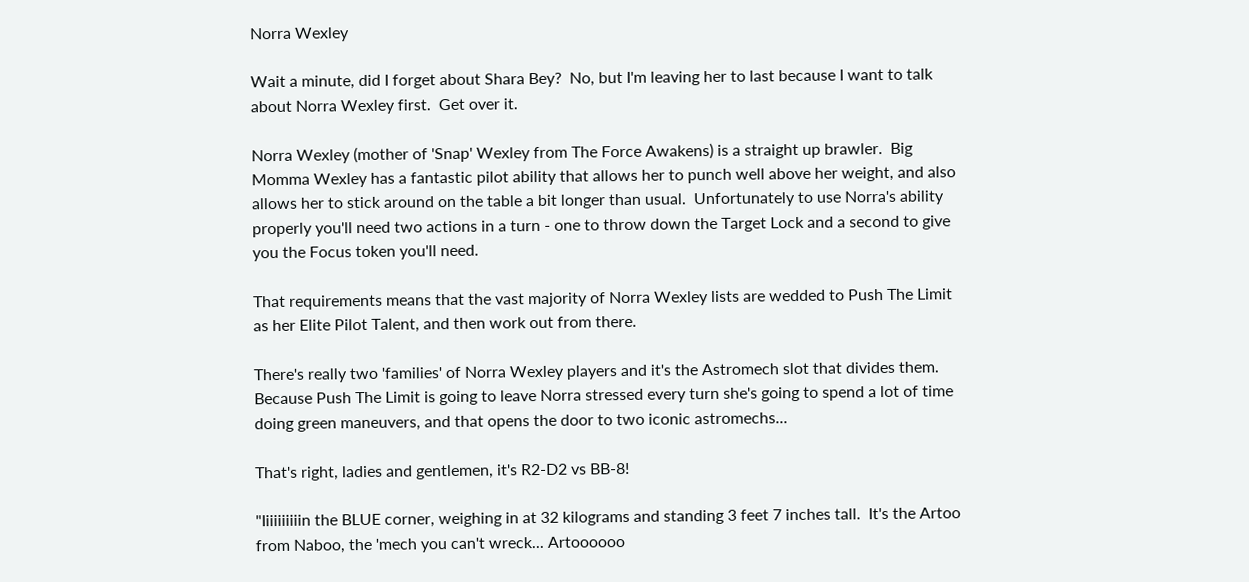Norra Wexley

Wait a minute, did I forget about Shara Bey?  No, but I'm leaving her to last because I want to talk about Norra Wexley first.  Get over it.

Norra Wexley (mother of 'Snap' Wexley from The Force Awakens) is a straight up brawler.  Big Momma Wexley has a fantastic pilot ability that allows her to punch well above her weight, and also allows her to stick around on the table a bit longer than usual.  Unfortunately to use Norra's ability properly you'll need two actions in a turn - one to throw down the Target Lock and a second to give you the Focus token you'll need.

That requirements means that the vast majority of Norra Wexley lists are wedded to Push The Limit as her Elite Pilot Talent, and then work out from there.

There's really two 'families' of Norra Wexley players and it's the Astromech slot that divides them.  Because Push The Limit is going to leave Norra stressed every turn she's going to spend a lot of time doing green maneuvers, and that opens the door to two iconic astromechs...

That's right, ladies and gentlemen, it's R2-D2 vs BB-8!

"Iiiiiiiiiin the BLUE corner, weighing in at 32 kilograms and standing 3 feet 7 inches tall.  It's the Artoo from Naboo, the 'mech you can't wreck... Artoooooo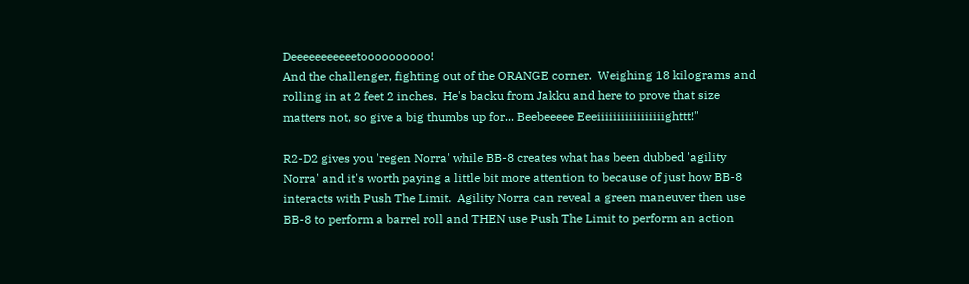Deeeeeeeeeeetoooooooooo!
And the challenger, fighting out of the ORANGE corner.  Weighing 18 kilograms and rolling in at 2 feet 2 inches.  He's backu from Jakku and here to prove that size matters not, so give a big thumbs up for... Beebeeeee Eeeiiiiiiiiiiiiiiiiighttt!"

R2-D2 gives you 'regen Norra' while BB-8 creates what has been dubbed 'agility Norra' and it's worth paying a little bit more attention to because of just how BB-8 interacts with Push The Limit.  Agility Norra can reveal a green maneuver then use BB-8 to perform a barrel roll and THEN use Push The Limit to perform an action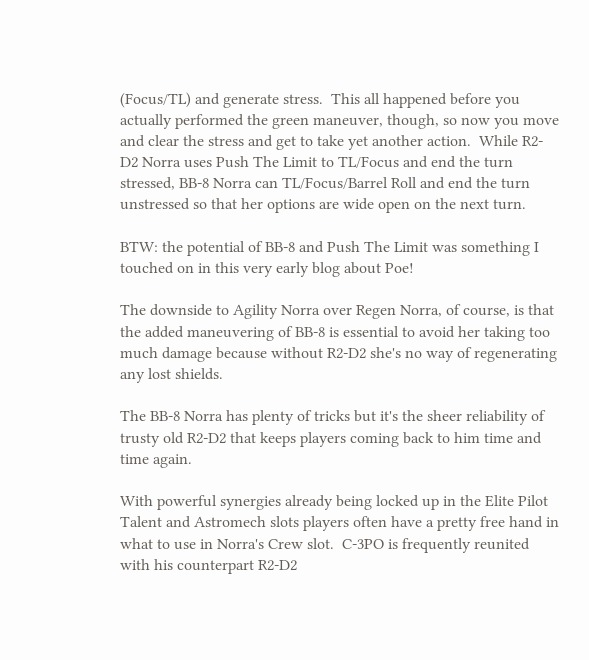(Focus/TL) and generate stress.  This all happened before you actually performed the green maneuver, though, so now you move and clear the stress and get to take yet another action.  While R2-D2 Norra uses Push The Limit to TL/Focus and end the turn stressed, BB-8 Norra can TL/Focus/Barrel Roll and end the turn unstressed so that her options are wide open on the next turn.

BTW: the potential of BB-8 and Push The Limit was something I touched on in this very early blog about Poe!

The downside to Agility Norra over Regen Norra, of course, is that the added maneuvering of BB-8 is essential to avoid her taking too much damage because without R2-D2 she's no way of regenerating any lost shields.

The BB-8 Norra has plenty of tricks but it's the sheer reliability of trusty old R2-D2 that keeps players coming back to him time and time again.

With powerful synergies already being locked up in the Elite Pilot Talent and Astromech slots players often have a pretty free hand in what to use in Norra's Crew slot.  C-3PO is frequently reunited with his counterpart R2-D2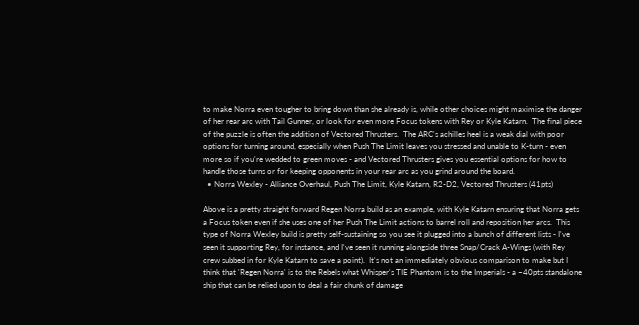to make Norra even tougher to bring down than she already is, while other choices might maximise the danger of her rear arc with Tail Gunner, or look for even more Focus tokens with Rey or Kyle Katarn.  The final piece of the puzzle is often the addition of Vectored Thrusters.  The ARC's achilles heel is a weak dial with poor options for turning around, especially when Push The Limit leaves you stressed and unable to K-turn - even more so if you're wedded to green moves - and Vectored Thrusters gives you essential options for how to handle those turns or for keeping opponents in your rear arc as you grind around the board.
  • Norra Wexley - Alliance Overhaul, Push The Limit, Kyle Katarn, R2-D2, Vectored Thrusters (41pts)

Above is a pretty straight forward Regen Norra build as an example, with Kyle Katarn ensuring that Norra gets a Focus token even if she uses one of her Push The Limit actions to barrel roll and reposition her arcs.  This type of Norra Wexley build is pretty self-sustaining so you see it plugged into a bunch of different lists - I've seen it supporting Rey, for instance, and I've seen it running alongside three Snap/Crack A-Wings (with Rey crew subbed in for Kyle Katarn to save a point).  It's not an immediately obvious comparison to make but I think that 'Regen Norra' is to the Rebels what Whisper's TIE Phantom is to the Imperials - a ~40pts standalone ship that can be relied upon to deal a fair chunk of damage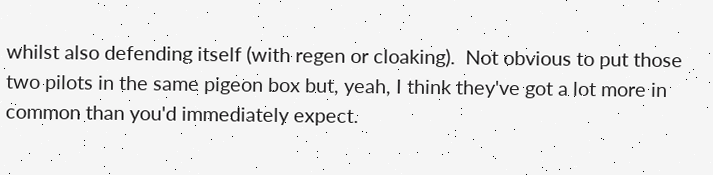whilst also defending itself (with regen or cloaking).  Not obvious to put those two pilots in the same pigeon box but, yeah, I think they've got a lot more in common than you'd immediately expect.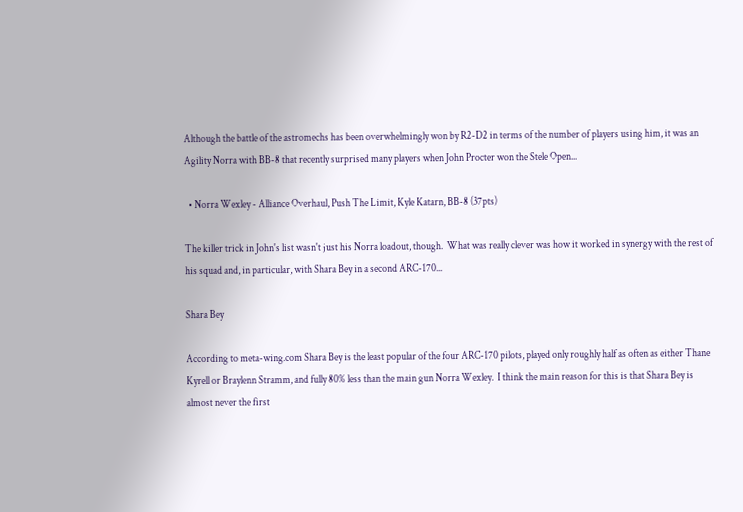Although the battle of the astromechs has been overwhelmingly won by R2-D2 in terms of the number of players using him, it was an Agility Norra with BB-8 that recently surprised many players when John Procter won the Stele Open...

  • Norra Wexley - Alliance Overhaul, Push The Limit, Kyle Katarn, BB-8 (37pts)

The killer trick in John's list wasn't just his Norra loadout, though.  What was really clever was how it worked in synergy with the rest of his squad and, in particular, with Shara Bey in a second ARC-170...

Shara Bey

According to meta-wing.com Shara Bey is the least popular of the four ARC-170 pilots, played only roughly half as often as either Thane Kyrell or Braylenn Stramm, and fully 80% less than the main gun Norra Wexley.  I think the main reason for this is that Shara Bey is almost never the first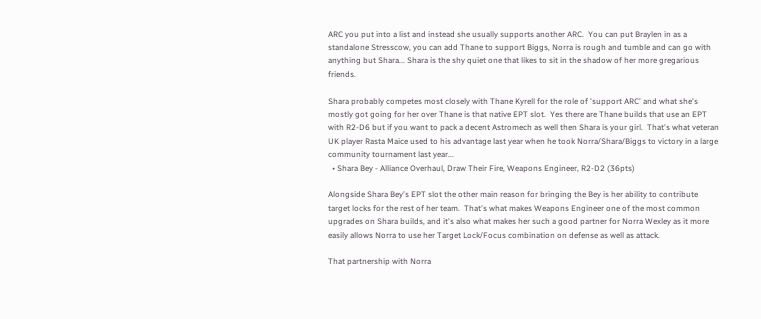ARC you put into a list and instead she usually supports another ARC.  You can put Braylen in as a standalone Stresscow, you can add Thane to support Biggs, Norra is rough and tumble and can go with anything but Shara... Shara is the shy quiet one that likes to sit in the shadow of her more gregarious friends.

Shara probably competes most closely with Thane Kyrell for the role of 'support ARC' and what she's mostly got going for her over Thane is that native EPT slot.  Yes there are Thane builds that use an EPT with R2-D6 but if you want to pack a decent Astromech as well then Shara is your girl.  That's what veteran UK player Rasta Maice used to his advantage last year when he took Norra/Shara/Biggs to victory in a large community tournament last year...
  • Shara Bey - Alliance Overhaul, Draw Their Fire, Weapons Engineer, R2-D2 (36pts)

Alongside Shara Bey's EPT slot the other main reason for bringing the Bey is her ability to contribute target locks for the rest of her team.  That's what makes Weapons Engineer one of the most common upgrades on Shara builds, and it's also what makes her such a good partner for Norra Wexley as it more easily allows Norra to use her Target Lock/Focus combination on defense as well as attack.

That partnership with Norra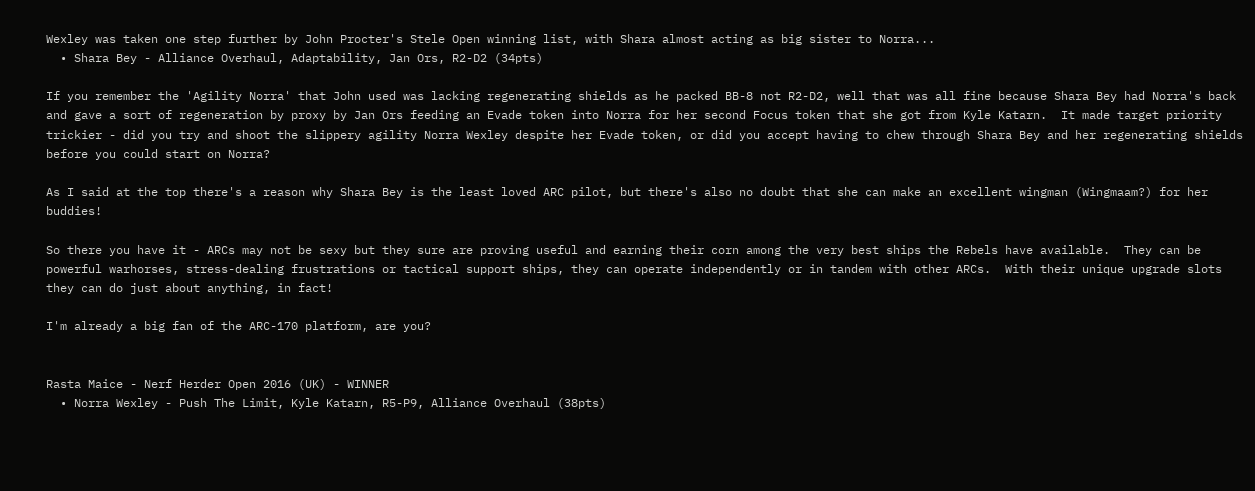Wexley was taken one step further by John Procter's Stele Open winning list, with Shara almost acting as big sister to Norra...
  • Shara Bey - Alliance Overhaul, Adaptability, Jan Ors, R2-D2 (34pts)

If you remember the 'Agility Norra' that John used was lacking regenerating shields as he packed BB-8 not R2-D2, well that was all fine because Shara Bey had Norra's back and gave a sort of regeneration by proxy by Jan Ors feeding an Evade token into Norra for her second Focus token that she got from Kyle Katarn.  It made target priority trickier - did you try and shoot the slippery agility Norra Wexley despite her Evade token, or did you accept having to chew through Shara Bey and her regenerating shields before you could start on Norra?

As I said at the top there's a reason why Shara Bey is the least loved ARC pilot, but there's also no doubt that she can make an excellent wingman (Wingmaam?) for her buddies!

So there you have it - ARCs may not be sexy but they sure are proving useful and earning their corn among the very best ships the Rebels have available.  They can be powerful warhorses, stress-dealing frustrations or tactical support ships, they can operate independently or in tandem with other ARCs.  With their unique upgrade slots they can do just about anything, in fact!

I'm already a big fan of the ARC-170 platform, are you?


Rasta Maice - Nerf Herder Open 2016 (UK) - WINNER
  • Norra Wexley - Push The Limit, Kyle Katarn, R5-P9, Alliance Overhaul (38pts)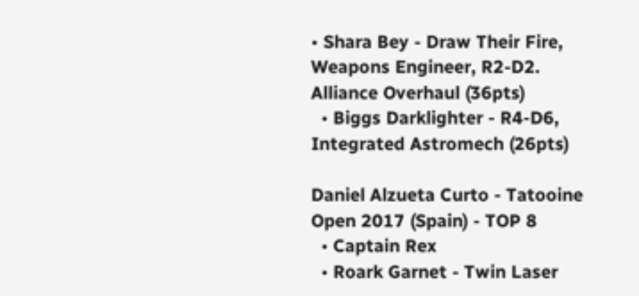• Shara Bey - Draw Their Fire, Weapons Engineer, R2-D2. Alliance Overhaul (36pts)
  • Biggs Darklighter - R4-D6, Integrated Astromech (26pts)

Daniel Alzueta Curto - Tatooine Open 2017 (Spain) - TOP 8
  • Captain Rex
  • Roark Garnet - Twin Laser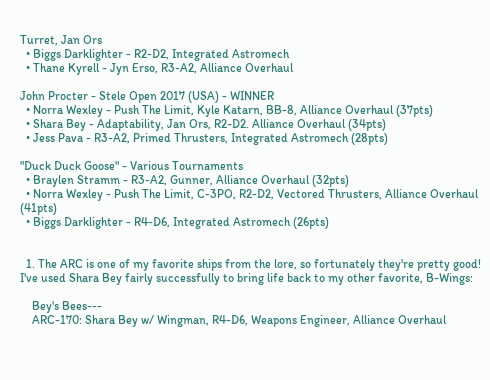Turret, Jan Ors
  • Biggs Darklighter - R2-D2, Integrated Astromech
  • Thane Kyrell - Jyn Erso, R3-A2, Alliance Overhaul

John Procter - Stele Open 2017 (USA) - WINNER
  • Norra Wexley - Push The Limit, Kyle Katarn, BB-8, Alliance Overhaul (37pts)
  • Shara Bey - Adaptability, Jan Ors, R2-D2. Alliance Overhaul (34pts)
  • Jess Pava - R3-A2, Primed Thrusters, Integrated Astromech (28pts)

"Duck Duck Goose" - Various Tournaments
  • Braylen Stramm - R3-A2, Gunner, Alliance Overhaul (32pts)
  • Norra Wexley - Push The Limit, C-3PO, R2-D2, Vectored Thrusters, Alliance Overhaul (41pts)
  • Biggs Darklighter - R4-D6, Integrated Astromech (26pts)


  1. The ARC is one of my favorite ships from the lore, so fortunately they're pretty good! I've used Shara Bey fairly successfully to bring life back to my other favorite, B-Wings:

    Bey's Bees---
    ARC-170: Shara Bey w/ Wingman, R4-D6, Weapons Engineer, Alliance Overhaul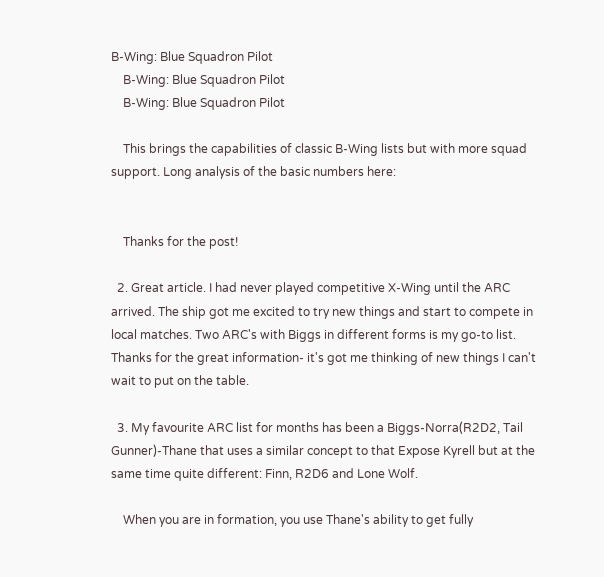B-Wing: Blue Squadron Pilot
    B-Wing: Blue Squadron Pilot
    B-Wing: Blue Squadron Pilot

    This brings the capabilities of classic B-Wing lists but with more squad support. Long analysis of the basic numbers here:


    Thanks for the post!

  2. Great article. I had never played competitive X-Wing until the ARC arrived. The ship got me excited to try new things and start to compete in local matches. Two ARC's with Biggs in different forms is my go-to list. Thanks for the great information- it's got me thinking of new things I can't wait to put on the table.

  3. My favourite ARC list for months has been a Biggs-Norra(R2D2, Tail Gunner)-Thane that uses a similar concept to that Expose Kyrell but at the same time quite different: Finn, R2D6 and Lone Wolf.

    When you are in formation, you use Thane's ability to get fully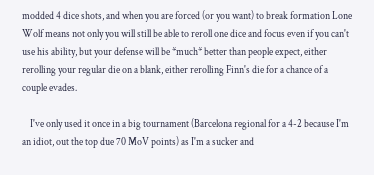modded 4 dice shots, and when you are forced (or you want) to break formation Lone Wolf means not only you will still be able to reroll one dice and focus even if you can't use his ability, but your defense will be *much* better than people expect, either rerolling your regular die on a blank, either rerolling Finn's die for a chance of a couple evades.

    I've only used it once in a big tournament (Barcelona regional for a 4-2 because I'm an idiot, out the top due 70 MoV points) as I'm a sucker and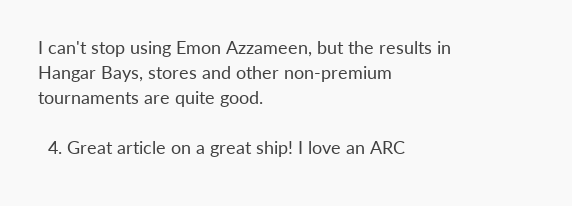I can't stop using Emon Azzameen, but the results in Hangar Bays, stores and other non-premium tournaments are quite good.

  4. Great article on a great ship! I love an ARC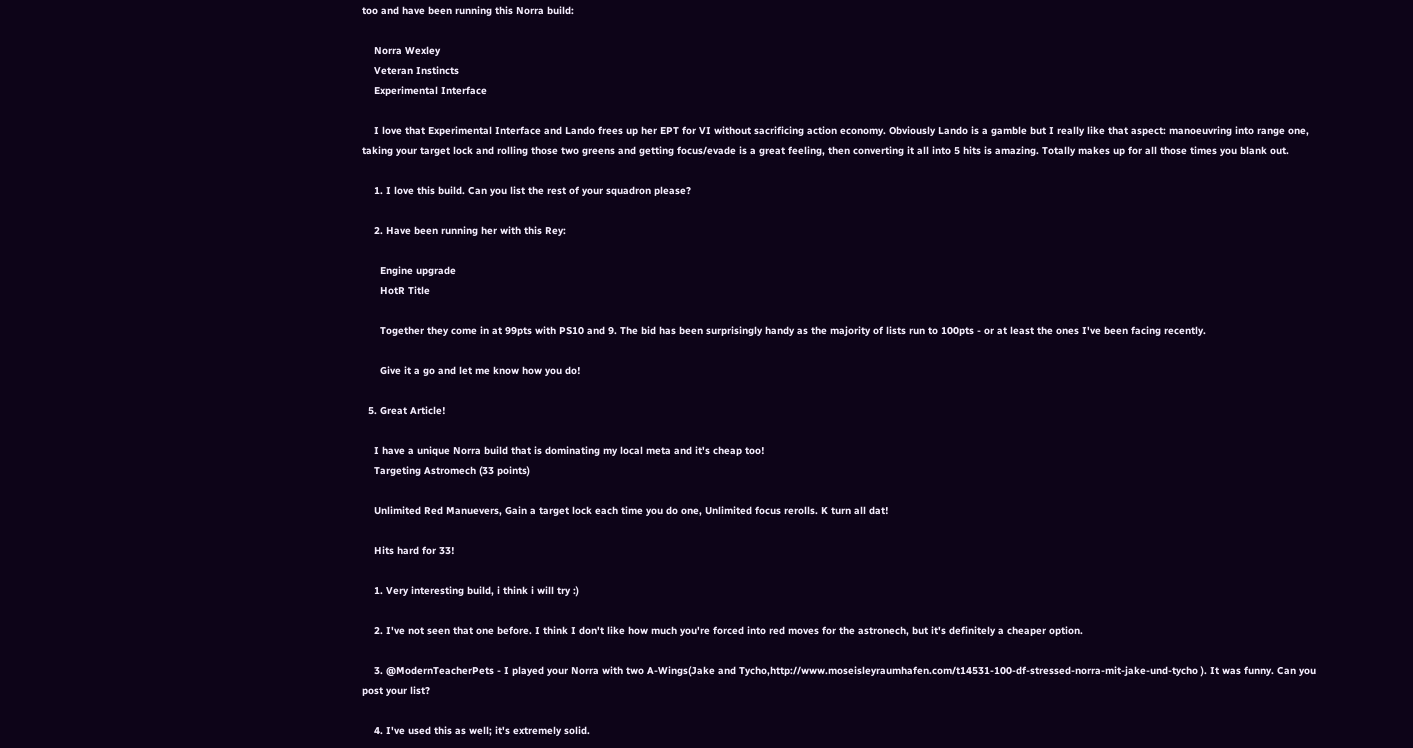too and have been running this Norra build:

    Norra Wexley
    Veteran Instincts
    Experimental Interface

    I love that Experimental Interface and Lando frees up her EPT for VI without sacrificing action economy. Obviously Lando is a gamble but I really like that aspect: manoeuvring into range one, taking your target lock and rolling those two greens and getting focus/evade is a great feeling, then converting it all into 5 hits is amazing. Totally makes up for all those times you blank out.

    1. I love this build. Can you list the rest of your squadron please?

    2. Have been running her with this Rey:

      Engine upgrade
      HotR Title

      Together they come in at 99pts with PS10 and 9. The bid has been surprisingly handy as the majority of lists run to 100pts - or at least the ones I've been facing recently.

      Give it a go and let me know how you do!

  5. Great Article!

    I have a unique Norra build that is dominating my local meta and it's cheap too!
    Targeting Astromech (33 points)

    Unlimited Red Manuevers, Gain a target lock each time you do one, Unlimited focus rerolls. K turn all dat!

    Hits hard for 33!

    1. Very interesting build, i think i will try :)

    2. I've not seen that one before. I think I don't like how much you're forced into red moves for the astronech, but it's definitely a cheaper option.

    3. @ModernTeacherPets - I played your Norra with two A-Wings(Jake and Tycho,http://www.moseisleyraumhafen.com/t14531-100-df-stressed-norra-mit-jake-und-tycho ). It was funny. Can you post your list?

    4. I've used this as well; it's extremely solid.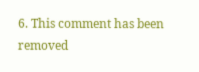6. This comment has been removed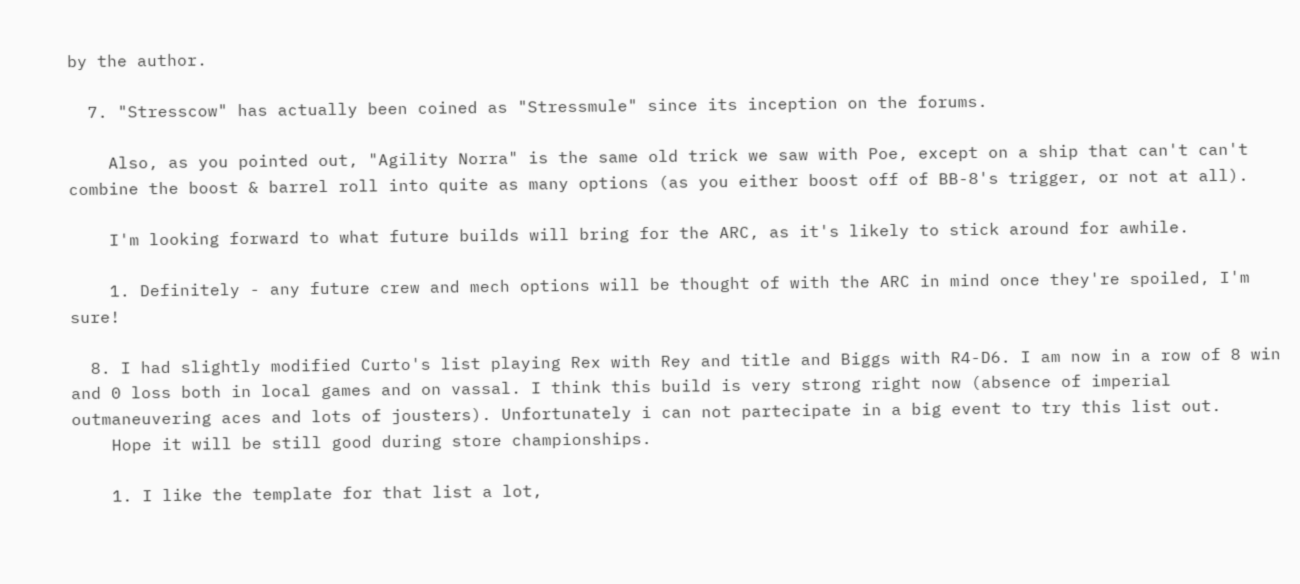by the author.

  7. "Stresscow" has actually been coined as "Stressmule" since its inception on the forums.

    Also, as you pointed out, "Agility Norra" is the same old trick we saw with Poe, except on a ship that can't can't combine the boost & barrel roll into quite as many options (as you either boost off of BB-8's trigger, or not at all).

    I'm looking forward to what future builds will bring for the ARC, as it's likely to stick around for awhile.

    1. Definitely - any future crew and mech options will be thought of with the ARC in mind once they're spoiled, I'm sure!

  8. I had slightly modified Curto's list playing Rex with Rey and title and Biggs with R4-D6. I am now in a row of 8 win and 0 loss both in local games and on vassal. I think this build is very strong right now (absence of imperial outmaneuvering aces and lots of jousters). Unfortunately i can not partecipate in a big event to try this list out.
    Hope it will be still good during store championships.

    1. I like the template for that list a lot,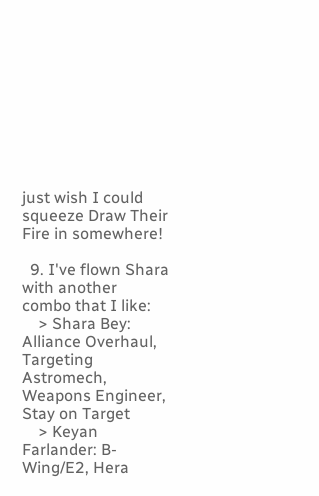just wish I could squeeze Draw Their Fire in somewhere!

  9. I've flown Shara with another combo that I like:
    > Shara Bey: Alliance Overhaul, Targeting Astromech, Weapons Engineer, Stay on Target
    > Keyan Farlander: B-Wing/E2, Hera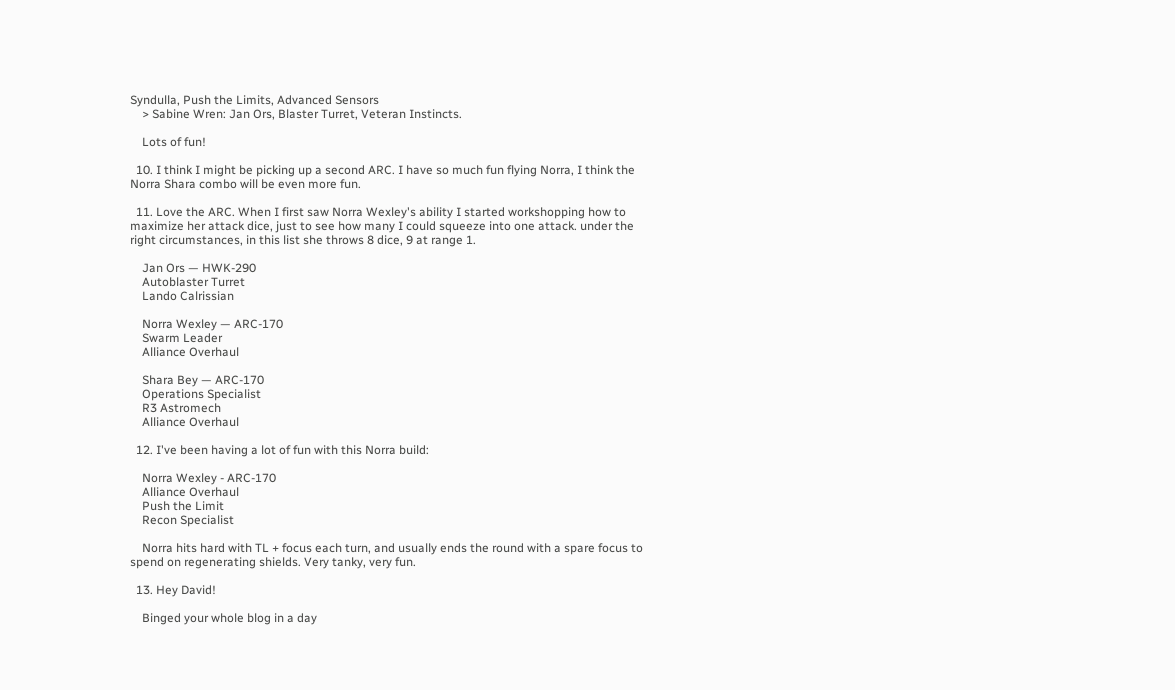Syndulla, Push the Limits, Advanced Sensors
    > Sabine Wren: Jan Ors, Blaster Turret, Veteran Instincts.

    Lots of fun!

  10. I think I might be picking up a second ARC. I have so much fun flying Norra, I think the Norra Shara combo will be even more fun.

  11. Love the ARC. When I first saw Norra Wexley's ability I started workshopping how to maximize her attack dice, just to see how many I could squeeze into one attack. under the right circumstances, in this list she throws 8 dice, 9 at range 1.

    Jan Ors — HWK-290
    Autoblaster Turret
    Lando Calrissian

    Norra Wexley — ARC-170
    Swarm Leader
    Alliance Overhaul

    Shara Bey — ARC-170
    Operations Specialist
    R3 Astromech
    Alliance Overhaul

  12. I've been having a lot of fun with this Norra build:

    Norra Wexley - ARC-170
    Alliance Overhaul
    Push the Limit
    Recon Specialist

    Norra hits hard with TL + focus each turn, and usually ends the round with a spare focus to spend on regenerating shields. Very tanky, very fun.

  13. Hey David!

    Binged your whole blog in a day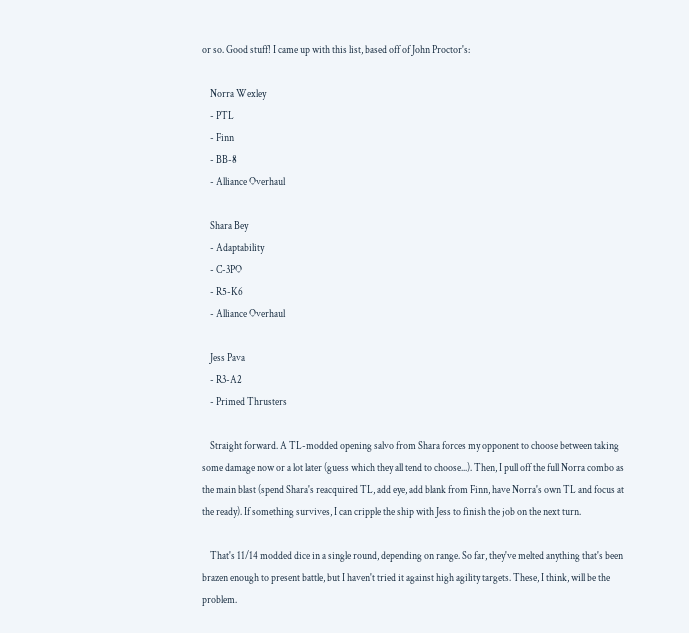or so. Good stuff! I came up with this list, based off of John Proctor's:

    Norra Wexley
    - PTL
    - Finn
    - BB-8
    - Alliance Overhaul

    Shara Bey
    - Adaptability
    - C-3PO
    - R5-K6
    - Alliance Overhaul

    Jess Pava
    - R3-A2
    - Primed Thrusters

    Straight forward. A TL-modded opening salvo from Shara forces my opponent to choose between taking some damage now or a lot later (guess which they all tend to choose...). Then, I pull off the full Norra combo as the main blast (spend Shara's reacquired TL, add eye, add blank from Finn, have Norra's own TL and focus at the ready). If something survives, I can cripple the ship with Jess to finish the job on the next turn.

    That's 11/14 modded dice in a single round, depending on range. So far, they've melted anything that's been brazen enough to present battle, but I haven't tried it against high agility targets. These, I think, will be the problem.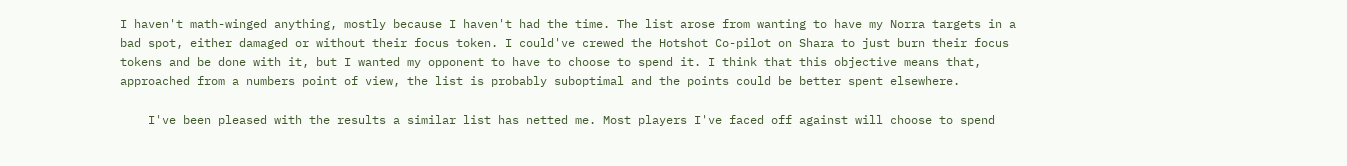I haven't math-winged anything, mostly because I haven't had the time. The list arose from wanting to have my Norra targets in a bad spot, either damaged or without their focus token. I could've crewed the Hotshot Co-pilot on Shara to just burn their focus tokens and be done with it, but I wanted my opponent to have to choose to spend it. I think that this objective means that, approached from a numbers point of view, the list is probably suboptimal and the points could be better spent elsewhere.

    I've been pleased with the results a similar list has netted me. Most players I've faced off against will choose to spend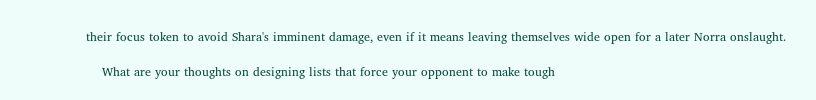their focus token to avoid Shara's imminent damage, even if it means leaving themselves wide open for a later Norra onslaught.

    What are your thoughts on designing lists that force your opponent to make tough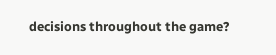decisions throughout the game?